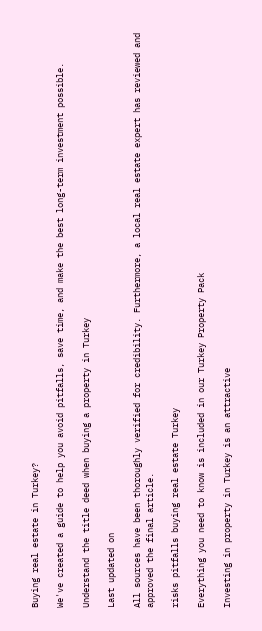Buying real estate in Turkey?

We've created a guide to help you avoid pitfalls, save time, and make the best long-term investment possible.

Understand the title deed when buying a property in Turkey

Last updated on

All sources have been thoroughly verified for credibility. Furthermore, a local real estate expert has reviewed and approved the final article.

risks pitfalls buying real estate Turkey

Everything you need to know is included in our Turkey Property Pack

Investing in property in Turkey is an attractive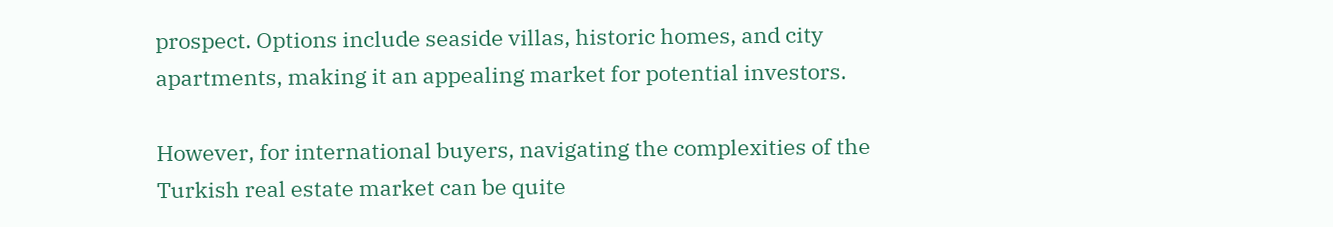prospect. Options include seaside villas, historic homes, and city apartments, making it an appealing market for potential investors.

However, for international buyers, navigating the complexities of the Turkish real estate market can be quite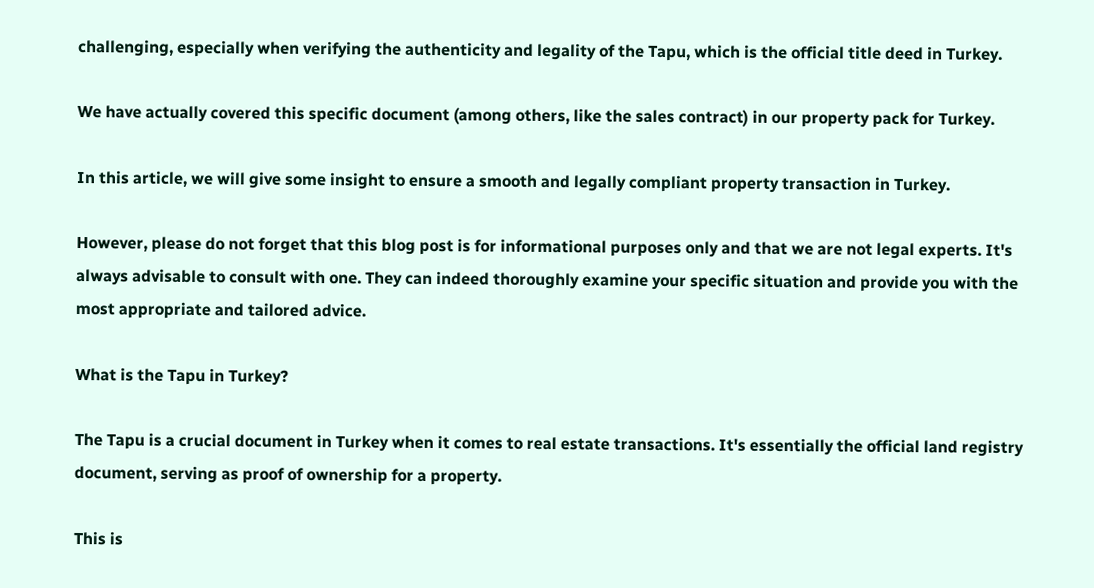challenging, especially when verifying the authenticity and legality of the Tapu, which is the official title deed in Turkey.

We have actually covered this specific document (among others, like the sales contract) in our property pack for Turkey.

In this article, we will give some insight to ensure a smooth and legally compliant property transaction in Turkey.

However, please do not forget that this blog post is for informational purposes only and that we are not legal experts. It's always advisable to consult with one. They can indeed thoroughly examine your specific situation and provide you with the most appropriate and tailored advice.

What is the Tapu in Turkey?

The Tapu is a crucial document in Turkey when it comes to real estate transactions. It's essentially the official land registry document, serving as proof of ownership for a property.

This is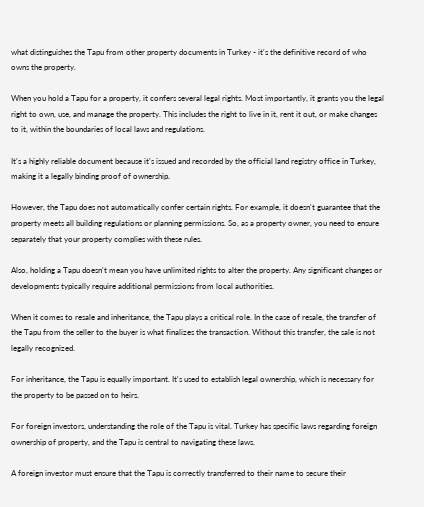what distinguishes the Tapu from other property documents in Turkey - it's the definitive record of who owns the property.

When you hold a Tapu for a property, it confers several legal rights. Most importantly, it grants you the legal right to own, use, and manage the property. This includes the right to live in it, rent it out, or make changes to it, within the boundaries of local laws and regulations.

It's a highly reliable document because it's issued and recorded by the official land registry office in Turkey, making it a legally binding proof of ownership.

However, the Tapu does not automatically confer certain rights. For example, it doesn't guarantee that the property meets all building regulations or planning permissions. So, as a property owner, you need to ensure separately that your property complies with these rules.

Also, holding a Tapu doesn't mean you have unlimited rights to alter the property. Any significant changes or developments typically require additional permissions from local authorities.

When it comes to resale and inheritance, the Tapu plays a critical role. In the case of resale, the transfer of the Tapu from the seller to the buyer is what finalizes the transaction. Without this transfer, the sale is not legally recognized.

For inheritance, the Tapu is equally important. It's used to establish legal ownership, which is necessary for the property to be passed on to heirs.

For foreign investors, understanding the role of the Tapu is vital. Turkey has specific laws regarding foreign ownership of property, and the Tapu is central to navigating these laws.

A foreign investor must ensure that the Tapu is correctly transferred to their name to secure their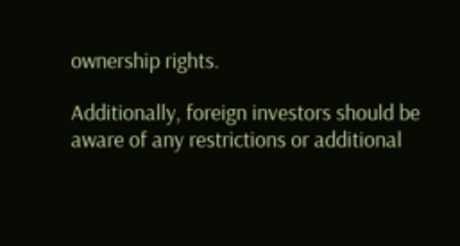ownership rights.

Additionally, foreign investors should be aware of any restrictions or additional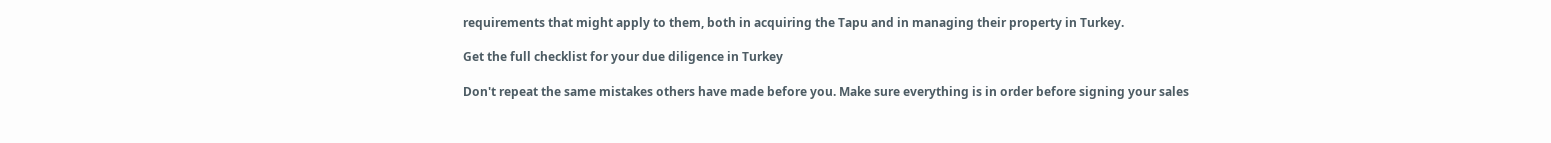requirements that might apply to them, both in acquiring the Tapu and in managing their property in Turkey.

Get the full checklist for your due diligence in Turkey

Don't repeat the same mistakes others have made before you. Make sure everything is in order before signing your sales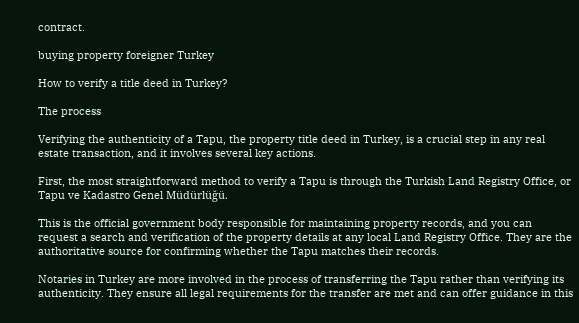contract.

buying property foreigner Turkey

How to verify a title deed in Turkey?

The process

Verifying the authenticity of a Tapu, the property title deed in Turkey, is a crucial step in any real estate transaction, and it involves several key actions.

First, the most straightforward method to verify a Tapu is through the Turkish Land Registry Office, or Tapu ve Kadastro Genel Müdürlüğü.

This is the official government body responsible for maintaining property records, and you can request a search and verification of the property details at any local Land Registry Office. They are the authoritative source for confirming whether the Tapu matches their records.

Notaries in Turkey are more involved in the process of transferring the Tapu rather than verifying its authenticity. They ensure all legal requirements for the transfer are met and can offer guidance in this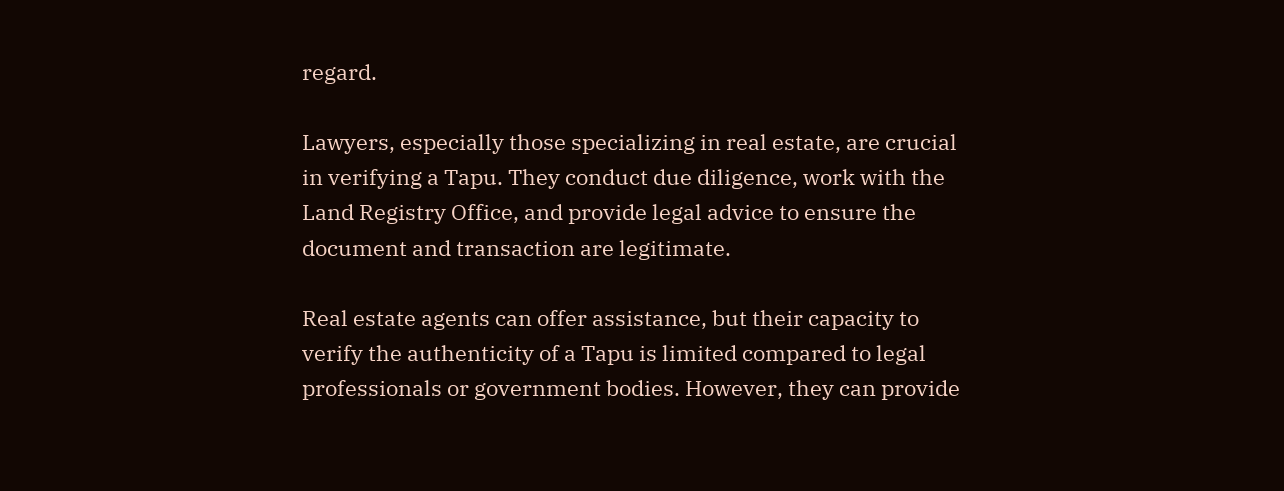regard.

Lawyers, especially those specializing in real estate, are crucial in verifying a Tapu. They conduct due diligence, work with the Land Registry Office, and provide legal advice to ensure the document and transaction are legitimate.

Real estate agents can offer assistance, but their capacity to verify the authenticity of a Tapu is limited compared to legal professionals or government bodies. However, they can provide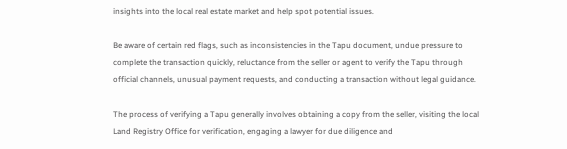insights into the local real estate market and help spot potential issues.

Be aware of certain red flags, such as inconsistencies in the Tapu document, undue pressure to complete the transaction quickly, reluctance from the seller or agent to verify the Tapu through official channels, unusual payment requests, and conducting a transaction without legal guidance.

The process of verifying a Tapu generally involves obtaining a copy from the seller, visiting the local Land Registry Office for verification, engaging a lawyer for due diligence and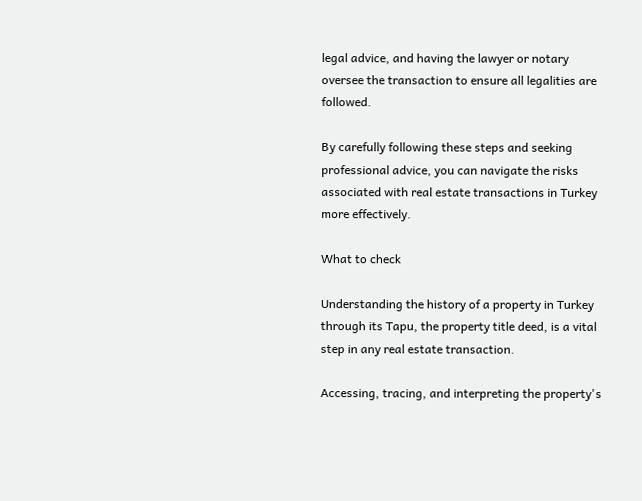legal advice, and having the lawyer or notary oversee the transaction to ensure all legalities are followed.

By carefully following these steps and seeking professional advice, you can navigate the risks associated with real estate transactions in Turkey more effectively.

What to check

Understanding the history of a property in Turkey through its Tapu, the property title deed, is a vital step in any real estate transaction.

Accessing, tracing, and interpreting the property's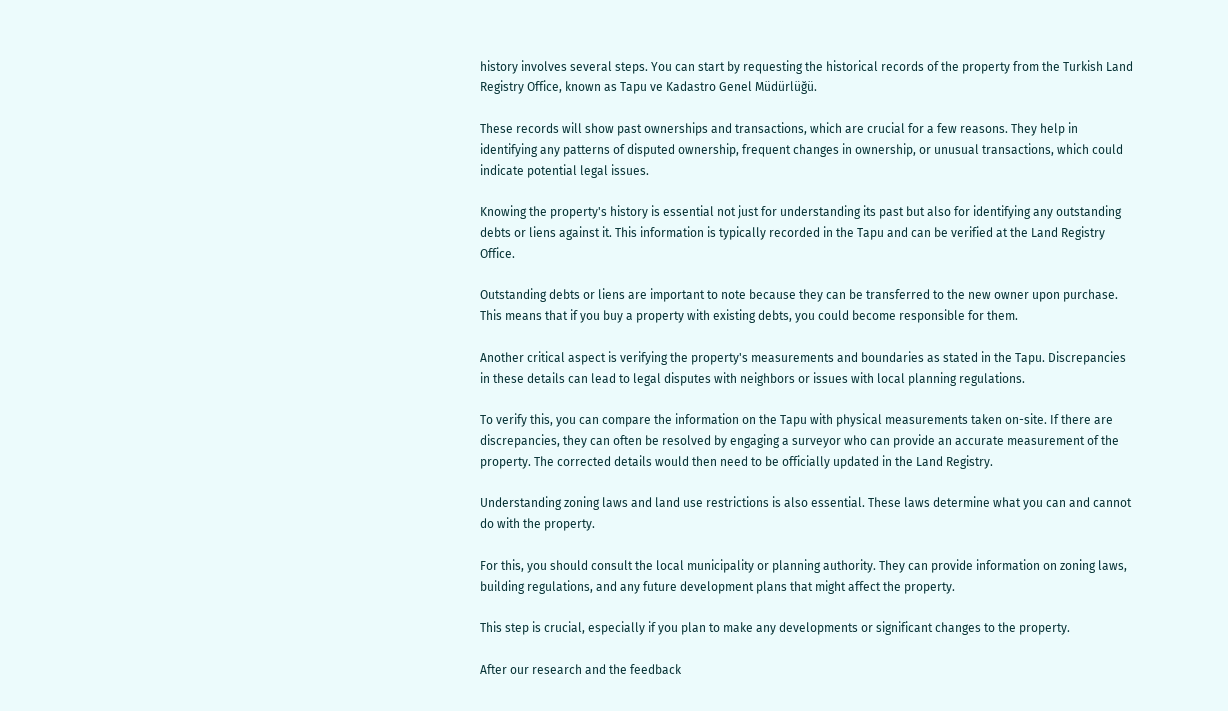history involves several steps. You can start by requesting the historical records of the property from the Turkish Land Registry Office, known as Tapu ve Kadastro Genel Müdürlüğü.

These records will show past ownerships and transactions, which are crucial for a few reasons. They help in identifying any patterns of disputed ownership, frequent changes in ownership, or unusual transactions, which could indicate potential legal issues.

Knowing the property's history is essential not just for understanding its past but also for identifying any outstanding debts or liens against it. This information is typically recorded in the Tapu and can be verified at the Land Registry Office.

Outstanding debts or liens are important to note because they can be transferred to the new owner upon purchase. This means that if you buy a property with existing debts, you could become responsible for them.

Another critical aspect is verifying the property's measurements and boundaries as stated in the Tapu. Discrepancies in these details can lead to legal disputes with neighbors or issues with local planning regulations.

To verify this, you can compare the information on the Tapu with physical measurements taken on-site. If there are discrepancies, they can often be resolved by engaging a surveyor who can provide an accurate measurement of the property. The corrected details would then need to be officially updated in the Land Registry.

Understanding zoning laws and land use restrictions is also essential. These laws determine what you can and cannot do with the property.

For this, you should consult the local municipality or planning authority. They can provide information on zoning laws, building regulations, and any future development plans that might affect the property.

This step is crucial, especially if you plan to make any developments or significant changes to the property.

After our research and the feedback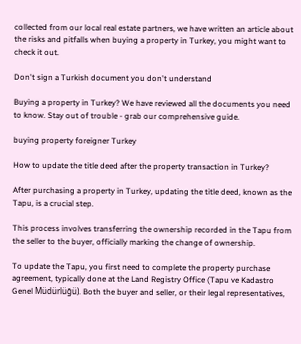collected from our local real estate partners, we have written an article about the risks and pitfalls when buying a property in Turkey, you might want to check it out.

Don't sign a Turkish document you don't understand

Buying a property in Turkey? We have reviewed all the documents you need to know. Stay out of trouble - grab our comprehensive guide.

buying property foreigner Turkey

How to update the title deed after the property transaction in Turkey?

After purchasing a property in Turkey, updating the title deed, known as the Tapu, is a crucial step.

This process involves transferring the ownership recorded in the Tapu from the seller to the buyer, officially marking the change of ownership.

To update the Tapu, you first need to complete the property purchase agreement, typically done at the Land Registry Office (Tapu ve Kadastro Genel Müdürlüğü). Both the buyer and seller, or their legal representatives,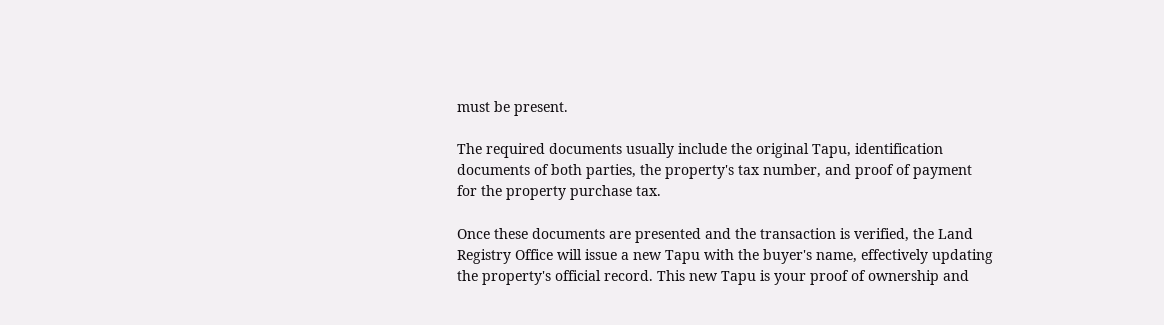must be present.

The required documents usually include the original Tapu, identification documents of both parties, the property's tax number, and proof of payment for the property purchase tax.

Once these documents are presented and the transaction is verified, the Land Registry Office will issue a new Tapu with the buyer's name, effectively updating the property's official record. This new Tapu is your proof of ownership and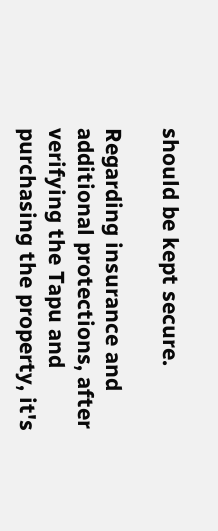should be kept secure.

Regarding insurance and additional protections, after verifying the Tapu and purchasing the property, it's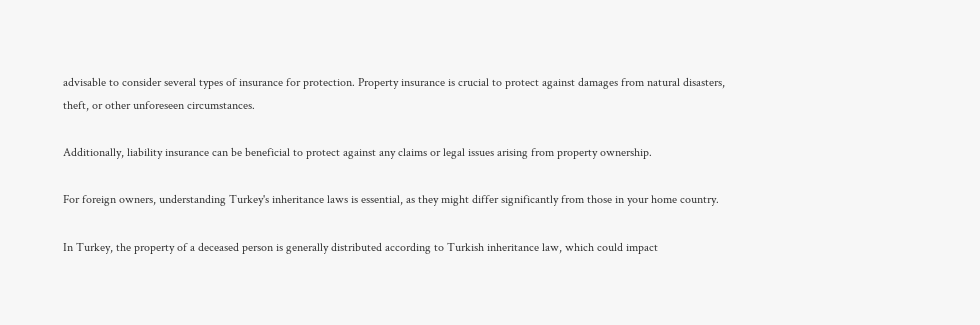advisable to consider several types of insurance for protection. Property insurance is crucial to protect against damages from natural disasters, theft, or other unforeseen circumstances.

Additionally, liability insurance can be beneficial to protect against any claims or legal issues arising from property ownership.

For foreign owners, understanding Turkey's inheritance laws is essential, as they might differ significantly from those in your home country.

In Turkey, the property of a deceased person is generally distributed according to Turkish inheritance law, which could impact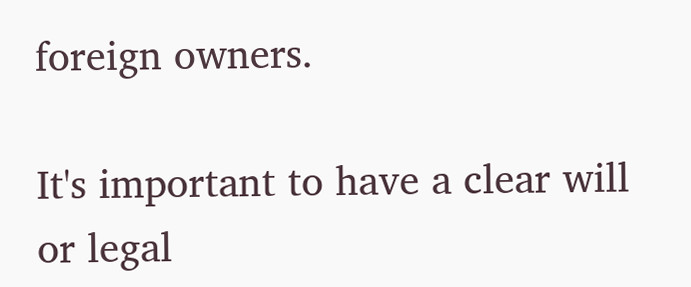foreign owners.

It's important to have a clear will or legal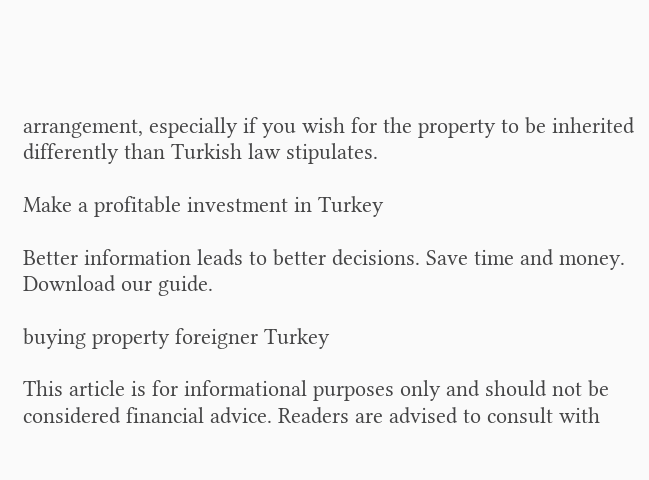arrangement, especially if you wish for the property to be inherited differently than Turkish law stipulates.

Make a profitable investment in Turkey

Better information leads to better decisions. Save time and money. Download our guide.

buying property foreigner Turkey

This article is for informational purposes only and should not be considered financial advice. Readers are advised to consult with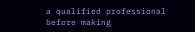a qualified professional before making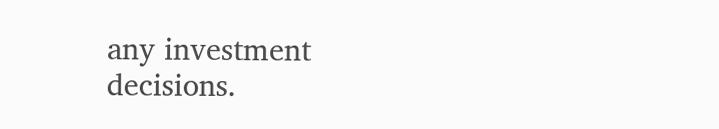any investment decisions.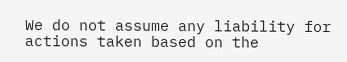We do not assume any liability for actions taken based on the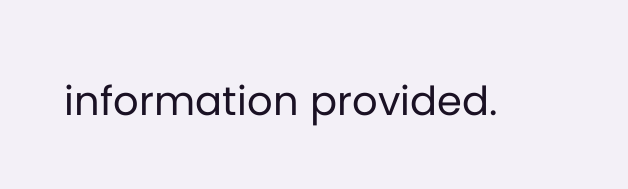information provided.